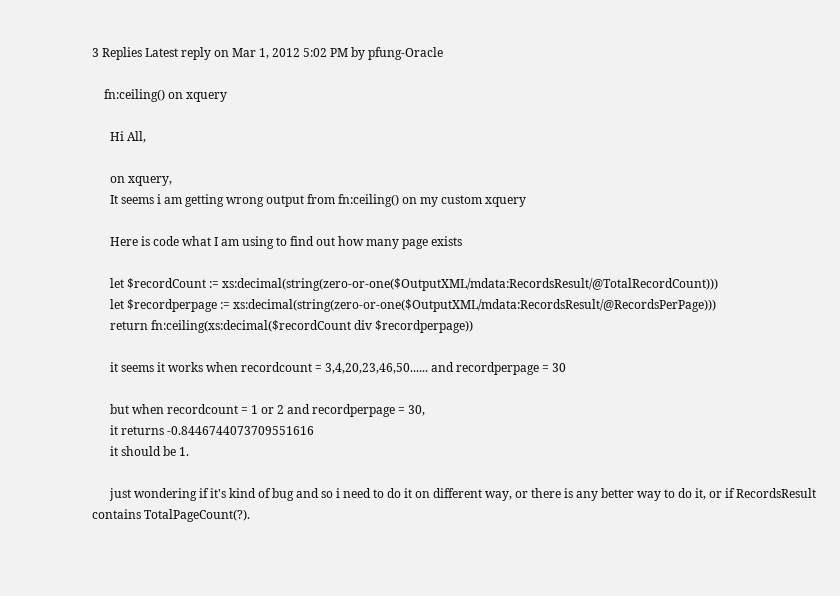3 Replies Latest reply on Mar 1, 2012 5:02 PM by pfung-Oracle

    fn:ceiling() on xquery

      Hi All,

      on xquery,
      It seems i am getting wrong output from fn:ceiling() on my custom xquery

      Here is code what I am using to find out how many page exists

      let $recordCount := xs:decimal(string(zero-or-one($OutputXML/mdata:RecordsResult/@TotalRecordCount)))
      let $recordperpage := xs:decimal(string(zero-or-one($OutputXML/mdata:RecordsResult/@RecordsPerPage)))
      return fn:ceiling(xs:decimal($recordCount div $recordperpage))

      it seems it works when recordcount = 3,4,20,23,46,50...... and recordperpage = 30

      but when recordcount = 1 or 2 and recordperpage = 30,
      it returns -0.8446744073709551616
      it should be 1.

      just wondering if it's kind of bug and so i need to do it on different way, or there is any better way to do it, or if RecordsResult contains TotalPageCount(?).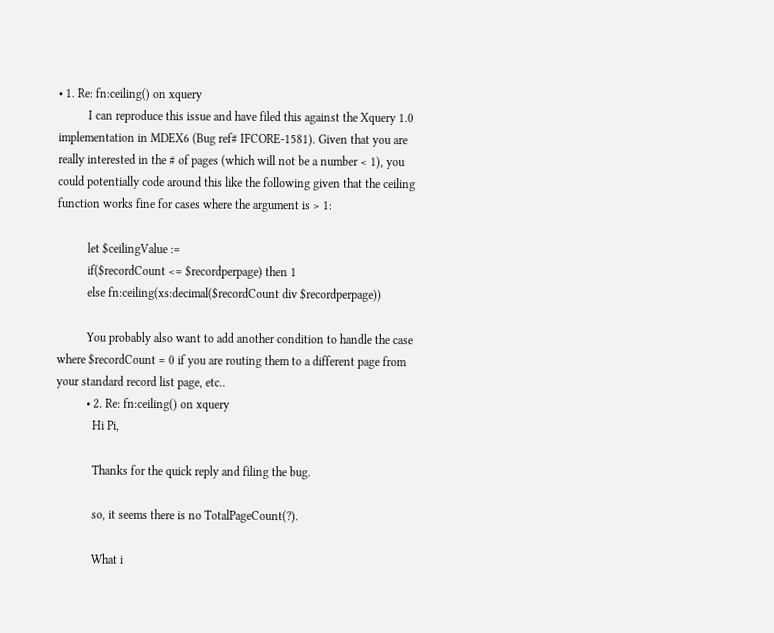• 1. Re: fn:ceiling() on xquery
          I can reproduce this issue and have filed this against the Xquery 1.0 implementation in MDEX6 (Bug ref# IFCORE-1581). Given that you are really interested in the # of pages (which will not be a number < 1), you could potentially code around this like the following given that the ceiling function works fine for cases where the argument is > 1:

          let $ceilingValue :=
          if($recordCount <= $recordperpage) then 1
          else fn:ceiling(xs:decimal($recordCount div $recordperpage))

          You probably also want to add another condition to handle the case where $recordCount = 0 if you are routing them to a different page from your standard record list page, etc..
          • 2. Re: fn:ceiling() on xquery
            Hi Pi,

            Thanks for the quick reply and filing the bug.

            so, it seems there is no TotalPageCount(?).

            What i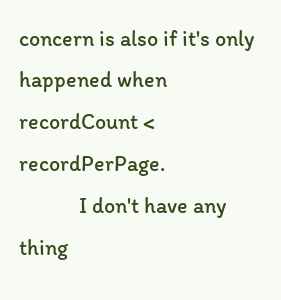concern is also if it's only happened when recordCount < recordPerPage.
            I don't have any thing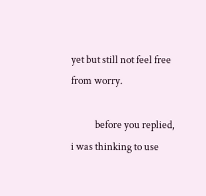yet but still not feel free from worry.

            before you replied, i was thinking to use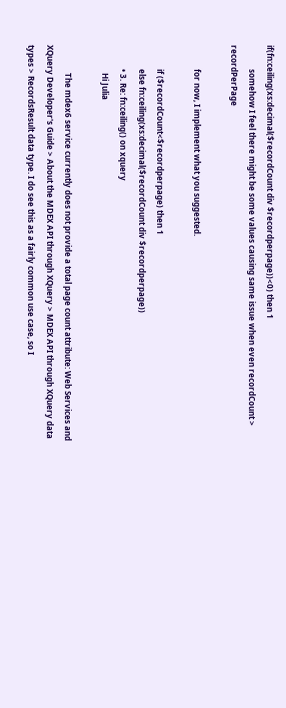if(fn:ceiling(xs:decimal($recordCount div $recordperpage))<0) then 1
            somehow I feel there might be some values causing same issue when even recordCount > recordPerPage

            for now, I implement what you suggested.

            if ($recordCount<$recordperpage) then 1
            else fn:ceiling(xs:decimal($recordCount div $recordperpage))
            • 3. Re: fn:ceiling() on xquery
              Hi Julia

              The mdex6 service currently does not provide a total page count attribute: Web Services and XQuery Developer's Guide > About the MDEX API through XQuery > MDEX API through XQuery data types > RecordsResult data type. I do see this as a fairly common use case, so I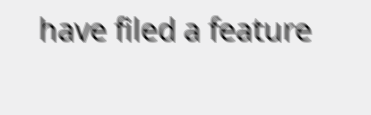have filed a feature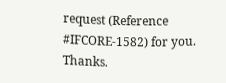request (Reference #IFCORE-1582) for you. Thanks.